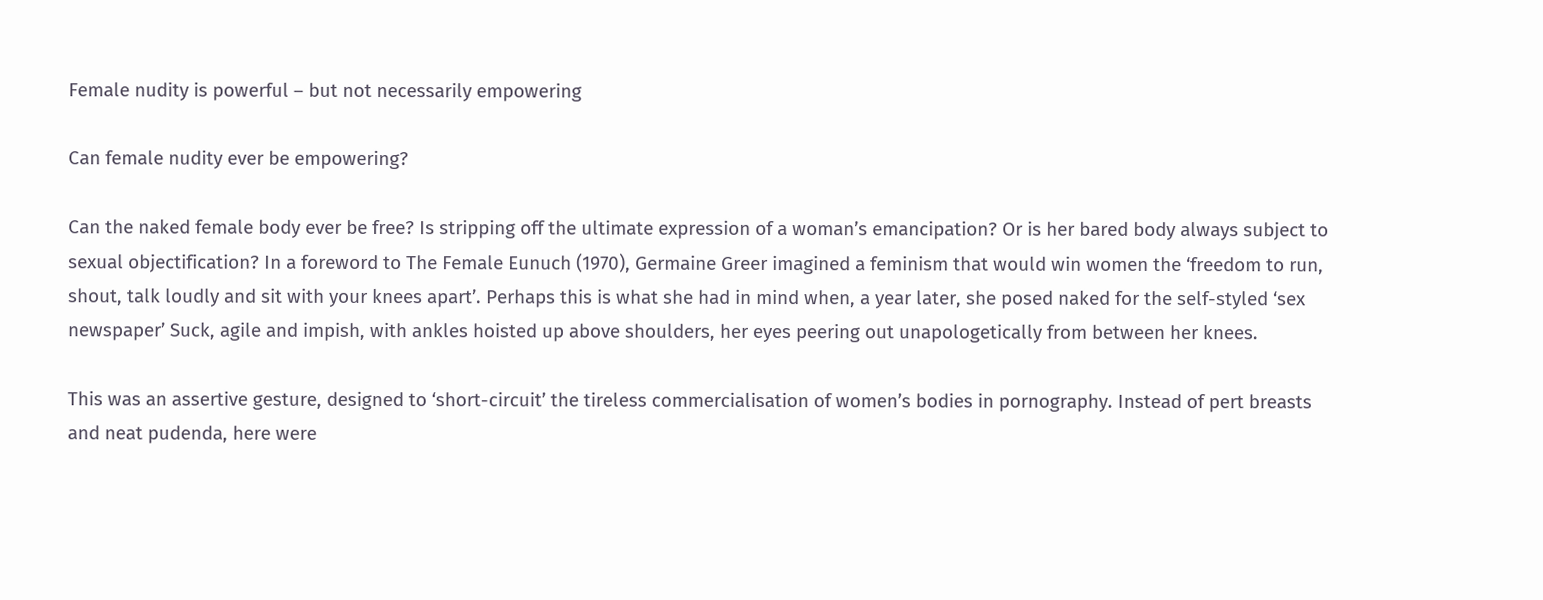Female nudity is powerful – but not necessarily empowering

Can female nudity ever be empowering?

Can the naked female body ever be free? Is stripping off the ultimate expression of a woman’s emancipation? Or is her bared body always subject to sexual objectification? In a foreword to The Female Eunuch (1970), Germaine Greer imagined a feminism that would win women the ‘freedom to run, shout, talk loudly and sit with your knees apart’. Perhaps this is what she had in mind when, a year later, she posed naked for the self-styled ‘sex newspaper’ Suck, agile and impish, with ankles hoisted up above shoulders, her eyes peering out unapologetically from between her knees.

This was an assertive gesture, designed to ‘short-circuit’ the tireless commercialisation of women’s bodies in pornography. Instead of pert breasts and neat pudenda, here were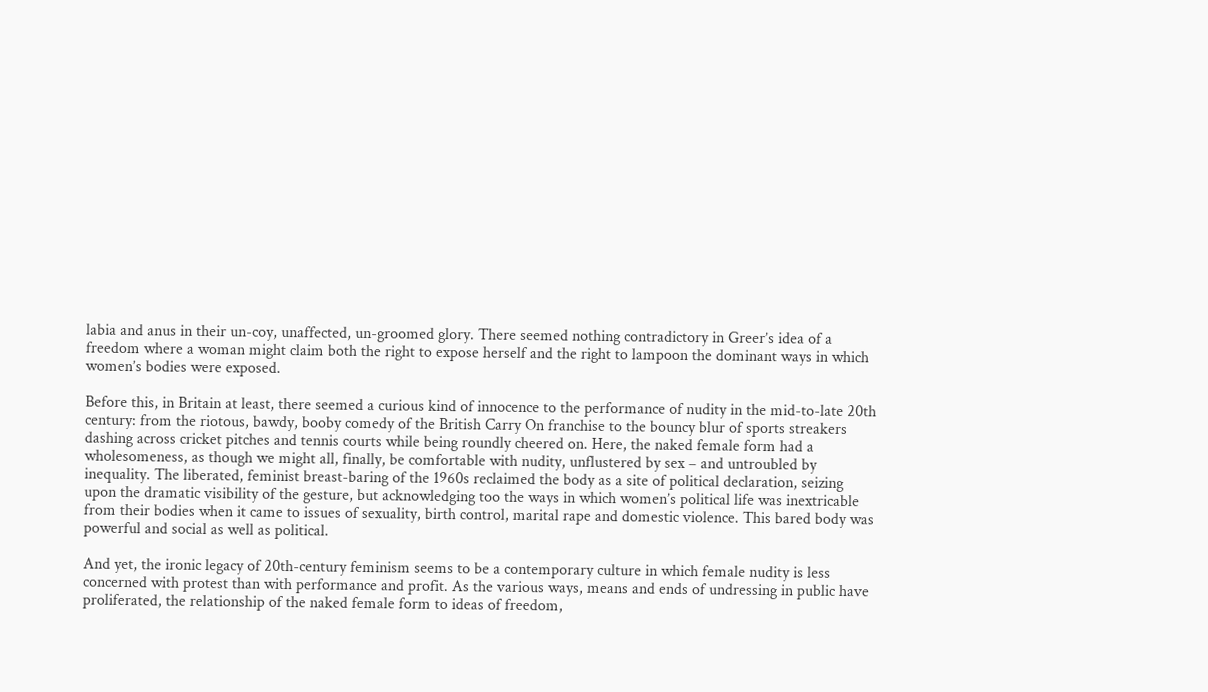labia and anus in their un-coy, unaffected, un-groomed glory. There seemed nothing contradictory in Greer’s idea of a freedom where a woman might claim both the right to expose herself and the right to lampoon the dominant ways in which women’s bodies were exposed.

Before this, in Britain at least, there seemed a curious kind of innocence to the performance of nudity in the mid-to-late 20th century: from the riotous, bawdy, booby comedy of the British Carry On franchise to the bouncy blur of sports streakers dashing across cricket pitches and tennis courts while being roundly cheered on. Here, the naked female form had a wholesomeness, as though we might all, finally, be comfortable with nudity, unflustered by sex – and untroubled by inequality. The liberated, feminist breast-baring of the 1960s reclaimed the body as a site of political declaration, seizing upon the dramatic visibility of the gesture, but acknowledging too the ways in which women’s political life was inextricable from their bodies when it came to issues of sexuality, birth control, marital rape and domestic violence. This bared body was powerful and social as well as political.

And yet, the ironic legacy of 20th-century feminism seems to be a contemporary culture in which female nudity is less concerned with protest than with performance and profit. As the various ways, means and ends of undressing in public have proliferated, the relationship of the naked female form to ideas of freedom,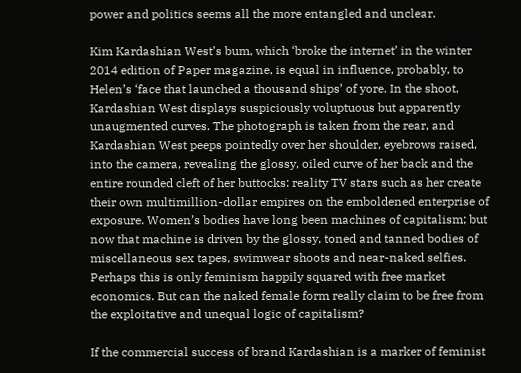power and politics seems all the more entangled and unclear.

Kim Kardashian West’s bum, which ‘broke the internet’ in the winter 2014 edition of Paper magazine, is equal in influence, probably, to Helen’s ‘face that launched a thousand ships’ of yore. In the shoot, Kardashian West displays suspiciously voluptuous but apparently unaugmented curves. The photograph is taken from the rear, and Kardashian West peeps pointedly over her shoulder, eyebrows raised, into the camera, revealing the glossy, oiled curve of her back and the entire rounded cleft of her buttocks: reality TV stars such as her create their own multimillion-dollar empires on the emboldened enterprise of exposure. Women’s bodies have long been machines of capitalism; but now that machine is driven by the glossy, toned and tanned bodies of miscellaneous sex tapes, swimwear shoots and near-naked selfies. Perhaps this is only feminism happily squared with free market economics. But can the naked female form really claim to be free from the exploitative and unequal logic of capitalism?

If the commercial success of brand Kardashian is a marker of feminist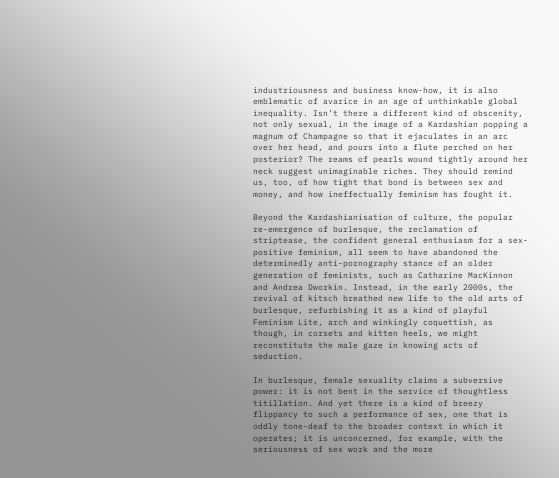industriousness and business know-how, it is also emblematic of avarice in an age of unthinkable global inequality. Isn’t there a different kind of obscenity, not only sexual, in the image of a Kardashian popping a magnum of Champagne so that it ejaculates in an arc over her head, and pours into a flute perched on her posterior? The reams of pearls wound tightly around her neck suggest unimaginable riches. They should remind us, too, of how tight that bond is between sex and money, and how ineffectually feminism has fought it.

Beyond the Kardashianisation of culture, the popular re-emergence of burlesque, the reclamation of striptease, the confident general enthusiasm for a sex-positive feminism, all seem to have abandoned the determinedly anti-pornography stance of an older generation of feminists, such as Catharine MacKinnon and Andrea Dworkin. Instead, in the early 2000s, the revival of kitsch breathed new life to the old arts of burlesque, refurbishing it as a kind of playful Feminism Lite, arch and winkingly coquettish, as though, in corsets and kitten heels, we might reconstitute the male gaze in knowing acts of seduction.

In burlesque, female sexuality claims a subversive power: it is not bent in the service of thoughtless titillation. And yet there is a kind of breezy flippancy to such a performance of sex, one that is oddly tone-deaf to the broader context in which it operates; it is unconcerned, for example, with the seriousness of sex work and the more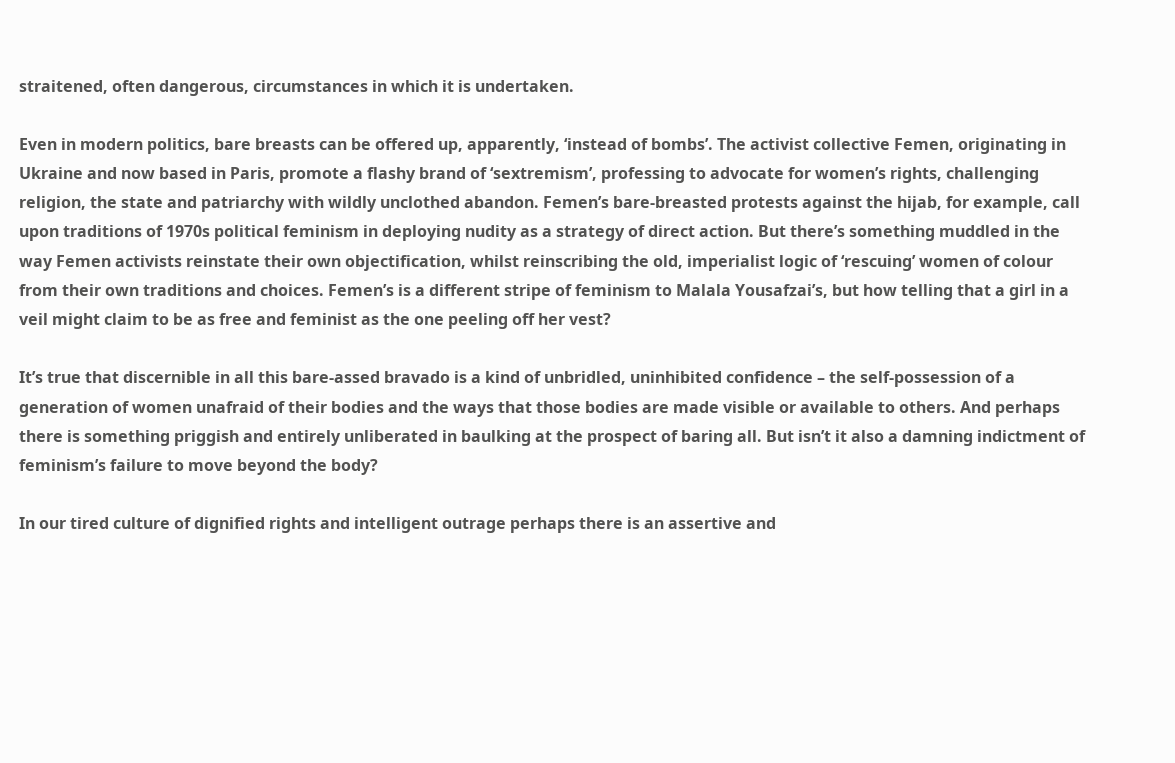straitened, often dangerous, circumstances in which it is undertaken.

Even in modern politics, bare breasts can be offered up, apparently, ‘instead of bombs’. The activist collective Femen, originating in Ukraine and now based in Paris, promote a flashy brand of ‘sextremism’, professing to advocate for women’s rights, challenging religion, the state and patriarchy with wildly unclothed abandon. Femen’s bare-breasted protests against the hijab, for example, call upon traditions of 1970s political feminism in deploying nudity as a strategy of direct action. But there’s something muddled in the way Femen activists reinstate their own objectification, whilst reinscribing the old, imperialist logic of ‘rescuing’ women of colour from their own traditions and choices. Femen’s is a different stripe of feminism to Malala Yousafzai’s, but how telling that a girl in a veil might claim to be as free and feminist as the one peeling off her vest?

It’s true that discernible in all this bare-assed bravado is a kind of unbridled, uninhibited confidence – the self-possession of a generation of women unafraid of their bodies and the ways that those bodies are made visible or available to others. And perhaps there is something priggish and entirely unliberated in baulking at the prospect of baring all. But isn’t it also a damning indictment of feminism’s failure to move beyond the body?

In our tired culture of dignified rights and intelligent outrage perhaps there is an assertive and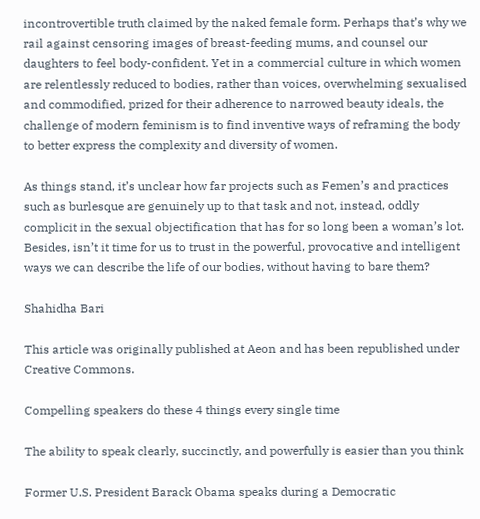incontrovertible truth claimed by the naked female form. Perhaps that’s why we rail against censoring images of breast-feeding mums, and counsel our daughters to feel body-confident. Yet in a commercial culture in which women are relentlessly reduced to bodies, rather than voices, overwhelming sexualised and commodified, prized for their adherence to narrowed beauty ideals, the challenge of modern feminism is to find inventive ways of reframing the body to better express the complexity and diversity of women.

As things stand, it’s unclear how far projects such as Femen’s and practices such as burlesque are genuinely up to that task and not, instead, oddly complicit in the sexual objectification that has for so long been a woman’s lot. Besides, isn’t it time for us to trust in the powerful, provocative and intelligent ways we can describe the life of our bodies, without having to bare them?

Shahidha Bari

This article was originally published at Aeon and has been republished under Creative Commons.

Compelling speakers do these 4 things every single time

The ability to speak clearly, succinctly, and powerfully is easier than you think

Former U.S. President Barack Obama speaks during a Democratic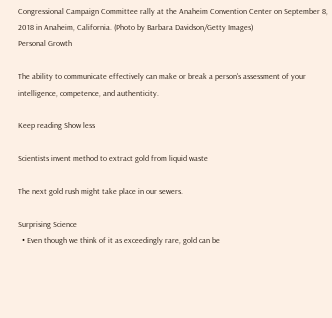Congressional Campaign Committee rally at the Anaheim Convention Center on September 8, 2018 in Anaheim, California. (Photo by Barbara Davidson/Getty Images)
Personal Growth

The ability to communicate effectively can make or break a person's assessment of your intelligence, competence, and authenticity.

Keep reading Show less

Scientists invent method to extract gold from liquid waste

The next gold rush might take place in our sewers.

Surprising Science
  • Even though we think of it as exceedingly rare, gold can be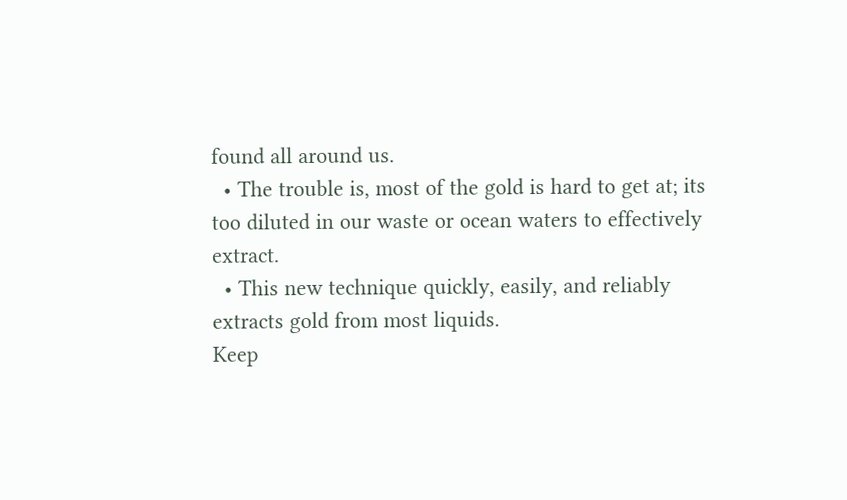found all around us.
  • The trouble is, most of the gold is hard to get at; its too diluted in our waste or ocean waters to effectively extract.
  • This new technique quickly, easily, and reliably extracts gold from most liquids.
Keep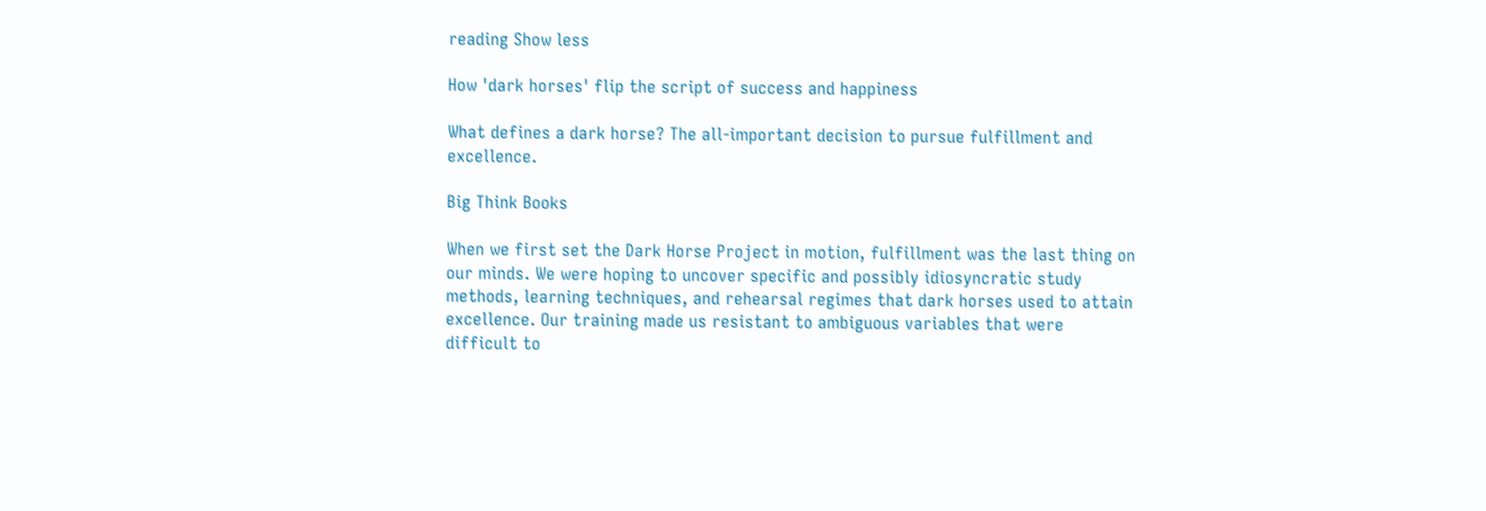reading Show less

How 'dark horses' flip the script of success and happiness

What defines a dark horse? The all-important decision to pursue fulfillment and excellence.

Big Think Books

When we first set the Dark Horse Project in motion, fulfillment was the last thing on our minds. We were hoping to uncover specific and possibly idiosyncratic study methods, learning techniques, and rehearsal regimes that dark horses used to attain excellence. Our training made us resistant to ambiguous variables that were difficult to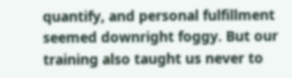quantify, and personal fulfillment seemed downright foggy. But our training also taught us never to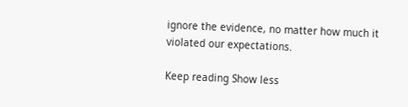ignore the evidence, no matter how much it violated our expectations.

Keep reading Show less